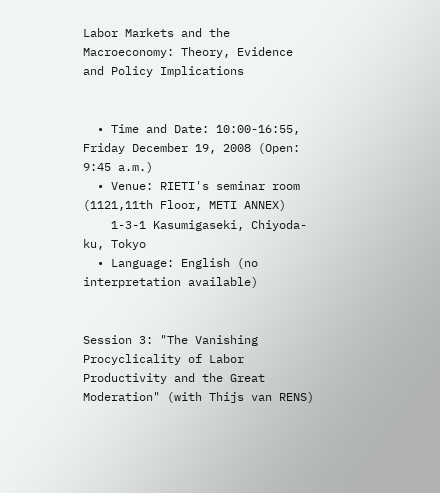Labor Markets and the Macroeconomy: Theory, Evidence and Policy Implications


  • Time and Date: 10:00-16:55, Friday December 19, 2008 (Open: 9:45 a.m.)
  • Venue: RIETI's seminar room (1121,11th Floor, METI ANNEX)
    1-3-1 Kasumigaseki, Chiyoda-ku, Tokyo
  • Language: English (no interpretation available)


Session 3: "The Vanishing Procyclicality of Labor Productivity and the Great Moderation" (with Thijs van RENS)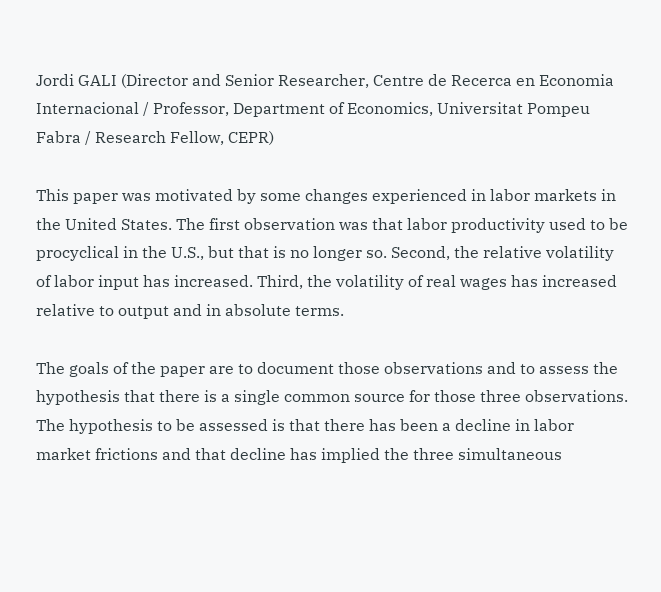Jordi GALI (Director and Senior Researcher, Centre de Recerca en Economia Internacional / Professor, Department of Economics, Universitat Pompeu Fabra / Research Fellow, CEPR)

This paper was motivated by some changes experienced in labor markets in the United States. The first observation was that labor productivity used to be procyclical in the U.S., but that is no longer so. Second, the relative volatility of labor input has increased. Third, the volatility of real wages has increased relative to output and in absolute terms.

The goals of the paper are to document those observations and to assess the hypothesis that there is a single common source for those three observations. The hypothesis to be assessed is that there has been a decline in labor market frictions and that decline has implied the three simultaneous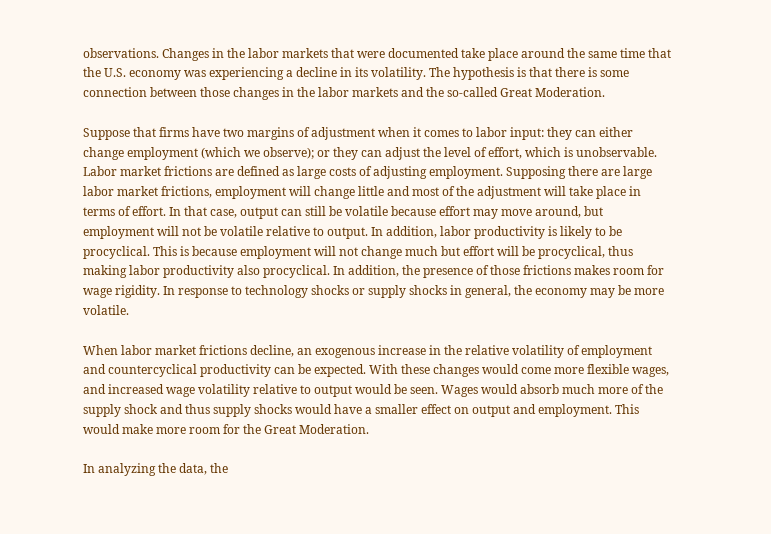observations. Changes in the labor markets that were documented take place around the same time that the U.S. economy was experiencing a decline in its volatility. The hypothesis is that there is some connection between those changes in the labor markets and the so-called Great Moderation.

Suppose that firms have two margins of adjustment when it comes to labor input: they can either change employment (which we observe); or they can adjust the level of effort, which is unobservable. Labor market frictions are defined as large costs of adjusting employment. Supposing there are large labor market frictions, employment will change little and most of the adjustment will take place in terms of effort. In that case, output can still be volatile because effort may move around, but employment will not be volatile relative to output. In addition, labor productivity is likely to be procyclical. This is because employment will not change much but effort will be procyclical, thus making labor productivity also procyclical. In addition, the presence of those frictions makes room for wage rigidity. In response to technology shocks or supply shocks in general, the economy may be more volatile.

When labor market frictions decline, an exogenous increase in the relative volatility of employment and countercyclical productivity can be expected. With these changes would come more flexible wages, and increased wage volatility relative to output would be seen. Wages would absorb much more of the supply shock and thus supply shocks would have a smaller effect on output and employment. This would make more room for the Great Moderation.

In analyzing the data, the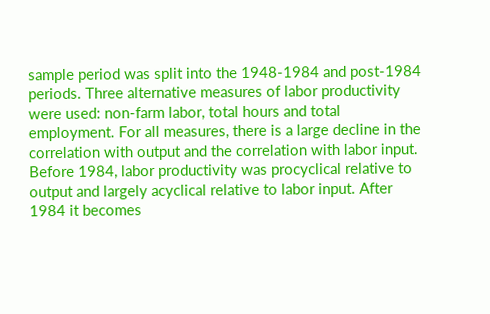sample period was split into the 1948-1984 and post-1984 periods. Three alternative measures of labor productivity were used: non-farm labor, total hours and total employment. For all measures, there is a large decline in the correlation with output and the correlation with labor input. Before 1984, labor productivity was procyclical relative to output and largely acyclical relative to labor input. After 1984 it becomes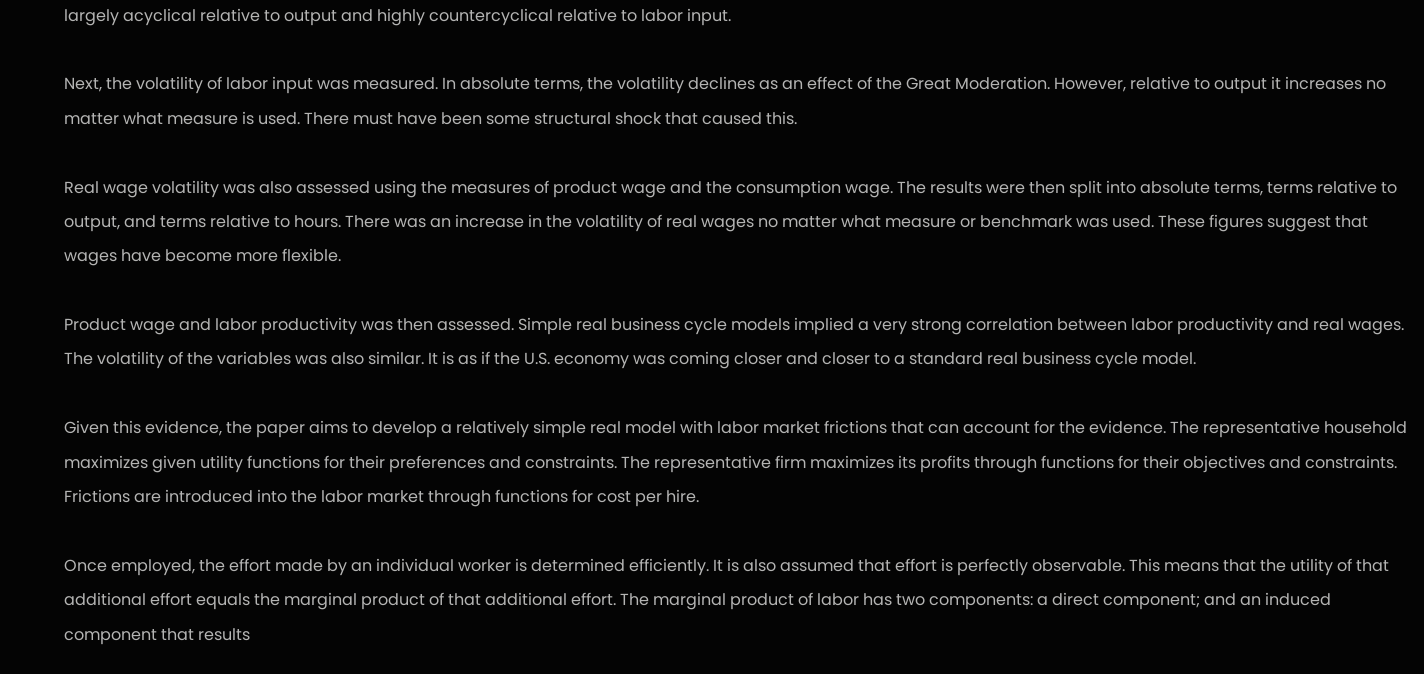largely acyclical relative to output and highly countercyclical relative to labor input.

Next, the volatility of labor input was measured. In absolute terms, the volatility declines as an effect of the Great Moderation. However, relative to output it increases no matter what measure is used. There must have been some structural shock that caused this.

Real wage volatility was also assessed using the measures of product wage and the consumption wage. The results were then split into absolute terms, terms relative to output, and terms relative to hours. There was an increase in the volatility of real wages no matter what measure or benchmark was used. These figures suggest that wages have become more flexible.

Product wage and labor productivity was then assessed. Simple real business cycle models implied a very strong correlation between labor productivity and real wages. The volatility of the variables was also similar. It is as if the U.S. economy was coming closer and closer to a standard real business cycle model.

Given this evidence, the paper aims to develop a relatively simple real model with labor market frictions that can account for the evidence. The representative household maximizes given utility functions for their preferences and constraints. The representative firm maximizes its profits through functions for their objectives and constraints. Frictions are introduced into the labor market through functions for cost per hire.

Once employed, the effort made by an individual worker is determined efficiently. It is also assumed that effort is perfectly observable. This means that the utility of that additional effort equals the marginal product of that additional effort. The marginal product of labor has two components: a direct component; and an induced component that results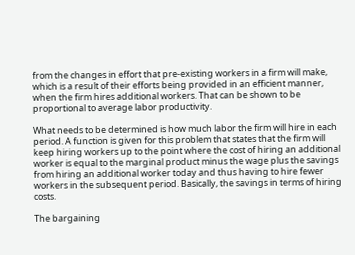from the changes in effort that pre-existing workers in a firm will make, which is a result of their efforts being provided in an efficient manner, when the firm hires additional workers. That can be shown to be proportional to average labor productivity.

What needs to be determined is how much labor the firm will hire in each period. A function is given for this problem that states that the firm will keep hiring workers up to the point where the cost of hiring an additional worker is equal to the marginal product minus the wage plus the savings from hiring an additional worker today and thus having to hire fewer workers in the subsequent period. Basically, the savings in terms of hiring costs.

The bargaining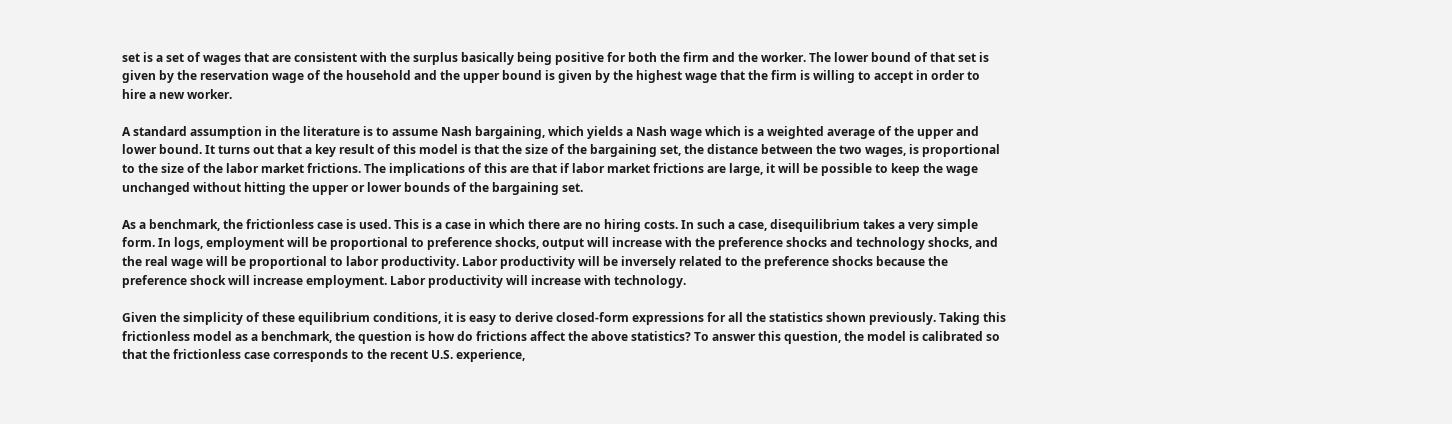set is a set of wages that are consistent with the surplus basically being positive for both the firm and the worker. The lower bound of that set is given by the reservation wage of the household and the upper bound is given by the highest wage that the firm is willing to accept in order to hire a new worker.

A standard assumption in the literature is to assume Nash bargaining, which yields a Nash wage which is a weighted average of the upper and lower bound. It turns out that a key result of this model is that the size of the bargaining set, the distance between the two wages, is proportional to the size of the labor market frictions. The implications of this are that if labor market frictions are large, it will be possible to keep the wage unchanged without hitting the upper or lower bounds of the bargaining set.

As a benchmark, the frictionless case is used. This is a case in which there are no hiring costs. In such a case, disequilibrium takes a very simple form. In logs, employment will be proportional to preference shocks, output will increase with the preference shocks and technology shocks, and the real wage will be proportional to labor productivity. Labor productivity will be inversely related to the preference shocks because the preference shock will increase employment. Labor productivity will increase with technology.

Given the simplicity of these equilibrium conditions, it is easy to derive closed-form expressions for all the statistics shown previously. Taking this frictionless model as a benchmark, the question is how do frictions affect the above statistics? To answer this question, the model is calibrated so that the frictionless case corresponds to the recent U.S. experience,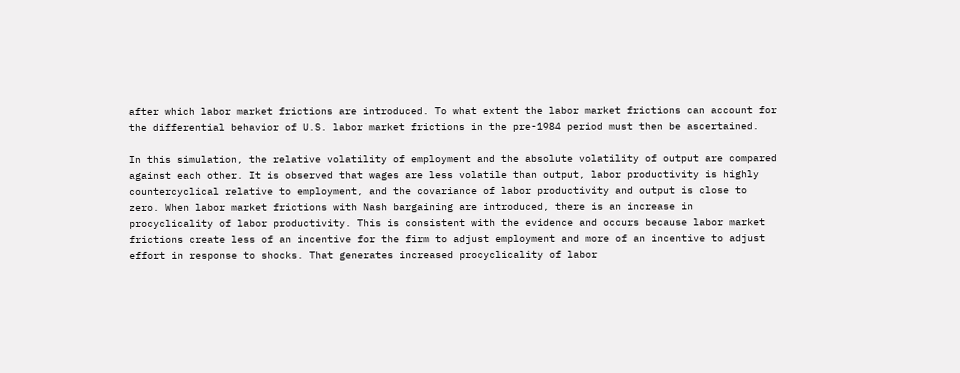after which labor market frictions are introduced. To what extent the labor market frictions can account for the differential behavior of U.S. labor market frictions in the pre-1984 period must then be ascertained.

In this simulation, the relative volatility of employment and the absolute volatility of output are compared against each other. It is observed that wages are less volatile than output, labor productivity is highly countercyclical relative to employment, and the covariance of labor productivity and output is close to zero. When labor market frictions with Nash bargaining are introduced, there is an increase in procyclicality of labor productivity. This is consistent with the evidence and occurs because labor market frictions create less of an incentive for the firm to adjust employment and more of an incentive to adjust effort in response to shocks. That generates increased procyclicality of labor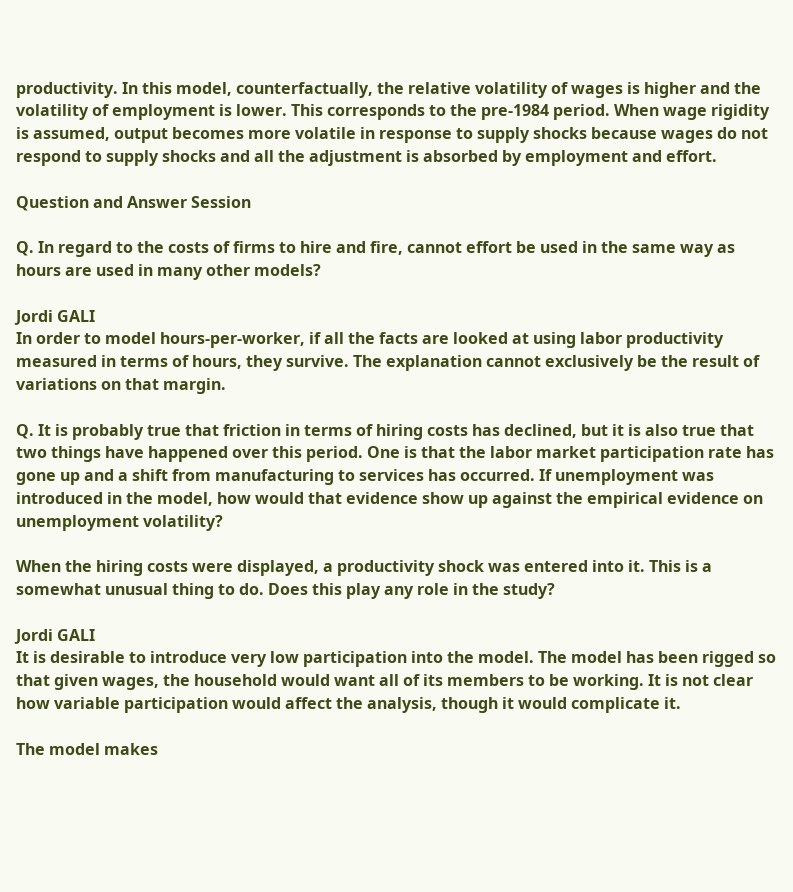productivity. In this model, counterfactually, the relative volatility of wages is higher and the volatility of employment is lower. This corresponds to the pre-1984 period. When wage rigidity is assumed, output becomes more volatile in response to supply shocks because wages do not respond to supply shocks and all the adjustment is absorbed by employment and effort.

Question and Answer Session

Q. In regard to the costs of firms to hire and fire, cannot effort be used in the same way as hours are used in many other models?

Jordi GALI
In order to model hours-per-worker, if all the facts are looked at using labor productivity measured in terms of hours, they survive. The explanation cannot exclusively be the result of variations on that margin.

Q. It is probably true that friction in terms of hiring costs has declined, but it is also true that two things have happened over this period. One is that the labor market participation rate has gone up and a shift from manufacturing to services has occurred. If unemployment was introduced in the model, how would that evidence show up against the empirical evidence on unemployment volatility?

When the hiring costs were displayed, a productivity shock was entered into it. This is a somewhat unusual thing to do. Does this play any role in the study?

Jordi GALI
It is desirable to introduce very low participation into the model. The model has been rigged so that given wages, the household would want all of its members to be working. It is not clear how variable participation would affect the analysis, though it would complicate it.

The model makes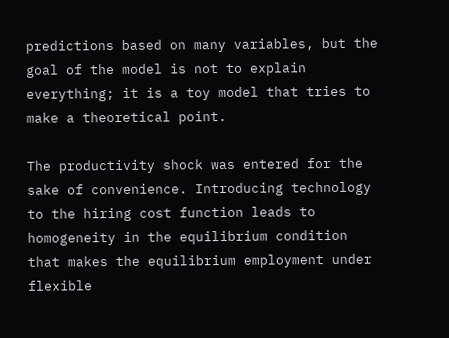predictions based on many variables, but the goal of the model is not to explain everything; it is a toy model that tries to make a theoretical point.

The productivity shock was entered for the sake of convenience. Introducing technology to the hiring cost function leads to homogeneity in the equilibrium condition that makes the equilibrium employment under flexible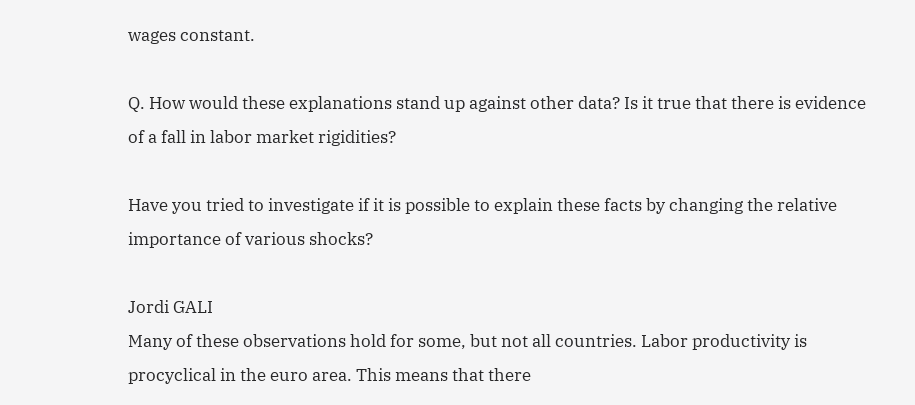wages constant.

Q. How would these explanations stand up against other data? Is it true that there is evidence of a fall in labor market rigidities?

Have you tried to investigate if it is possible to explain these facts by changing the relative importance of various shocks?

Jordi GALI
Many of these observations hold for some, but not all countries. Labor productivity is procyclical in the euro area. This means that there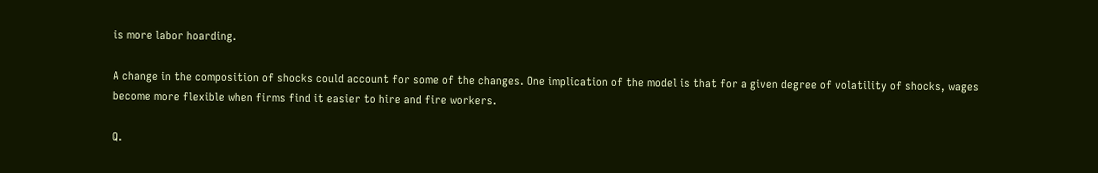is more labor hoarding.

A change in the composition of shocks could account for some of the changes. One implication of the model is that for a given degree of volatility of shocks, wages become more flexible when firms find it easier to hire and fire workers.

Q.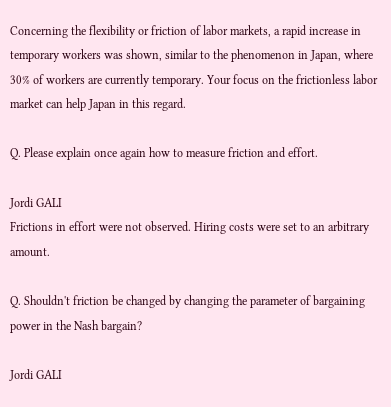Concerning the flexibility or friction of labor markets, a rapid increase in temporary workers was shown, similar to the phenomenon in Japan, where 30% of workers are currently temporary. Your focus on the frictionless labor market can help Japan in this regard.

Q. Please explain once again how to measure friction and effort.

Jordi GALI
Frictions in effort were not observed. Hiring costs were set to an arbitrary amount.

Q. Shouldn't friction be changed by changing the parameter of bargaining power in the Nash bargain?

Jordi GALI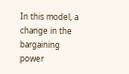In this model, a change in the bargaining power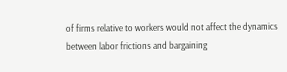of firms relative to workers would not affect the dynamics between labor frictions and bargaining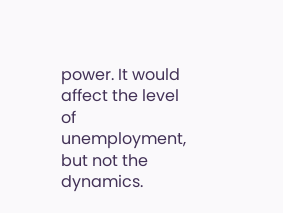power. It would affect the level of unemployment, but not the dynamics.